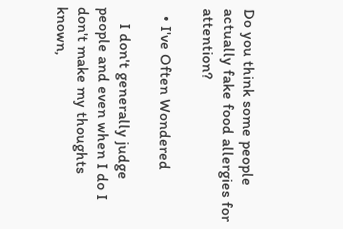Do you think some people actually fake food allergies for attention?

  • I've Often Wondered

    I don't generally judge people and even when I do I don't make my thoughts known,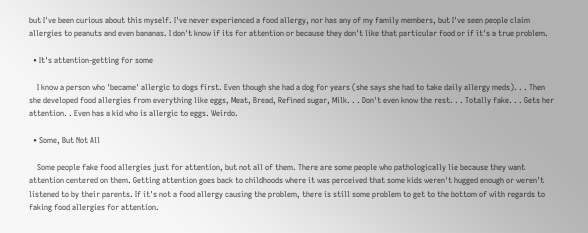but I've been curious about this myself. I've never experienced a food allergy, nor has any of my family members, but I've seen people claim allergies to peanuts and even bananas. I don't know if its for attention or because they don't like that particular food or if it's a true problem.

  • It's attention-getting for some

    I know a person who 'became' allergic to dogs first. Even though she had a dog for years (she says she had to take daily allergy meds). . . Then she developed food allergies from everything like eggs, Meat, Bread, Refined sugar, Milk. . . Don't even know the rest. . . Totally fake. . . Gets her attention. . Even has a kid who is allergic to eggs. Weirdo.

  • Some, But Not All

    Some people fake food allergies just for attention, but not all of them. There are some people who pathologically lie because they want attention centered on them. Getting attention goes back to childhoods where it was perceived that some kids weren't hugged enough or weren't listened to by their parents. If it's not a food allergy causing the problem, there is still some problem to get to the bottom of with regards to faking food allergies for attention.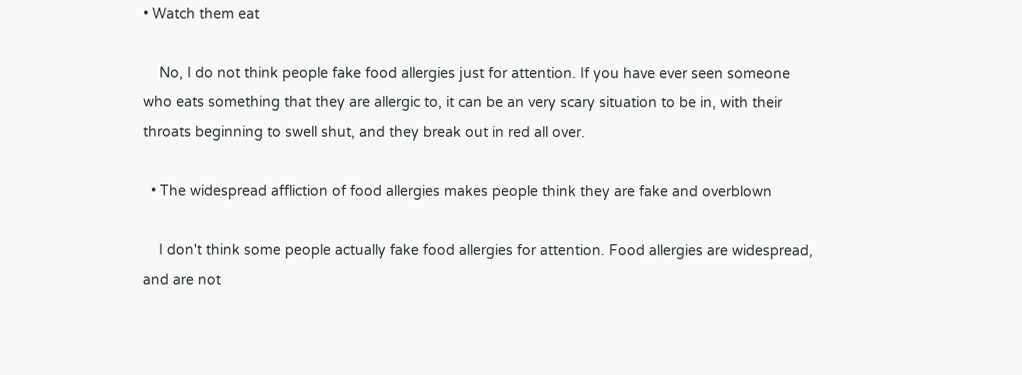• Watch them eat

    No, I do not think people fake food allergies just for attention. If you have ever seen someone who eats something that they are allergic to, it can be an very scary situation to be in, with their throats beginning to swell shut, and they break out in red all over.

  • The widespread affliction of food allergies makes people think they are fake and overblown

    I don't think some people actually fake food allergies for attention. Food allergies are widespread, and are not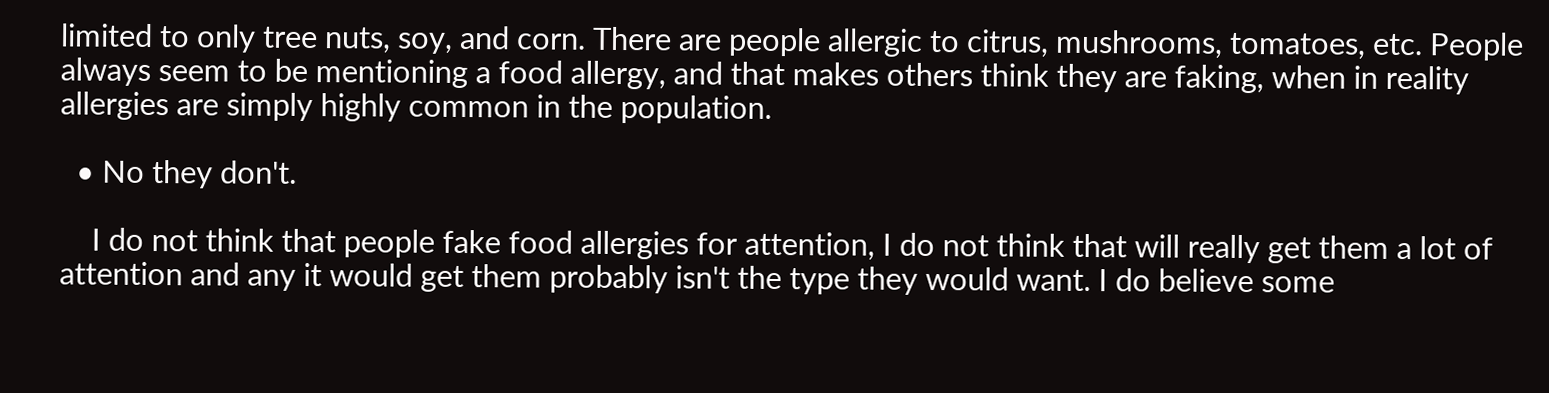limited to only tree nuts, soy, and corn. There are people allergic to citrus, mushrooms, tomatoes, etc. People always seem to be mentioning a food allergy, and that makes others think they are faking, when in reality allergies are simply highly common in the population.

  • No they don't.

    I do not think that people fake food allergies for attention, I do not think that will really get them a lot of attention and any it would get them probably isn't the type they would want. I do believe some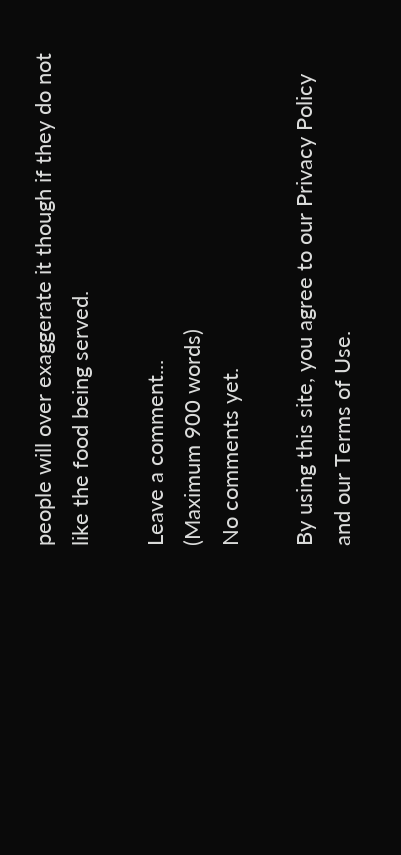people will over exaggerate it though if they do not like the food being served.

Leave a comment...
(Maximum 900 words)
No comments yet.

By using this site, you agree to our Privacy Policy and our Terms of Use.